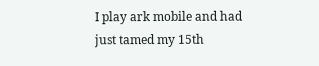I play ark mobile and had just tamed my 15th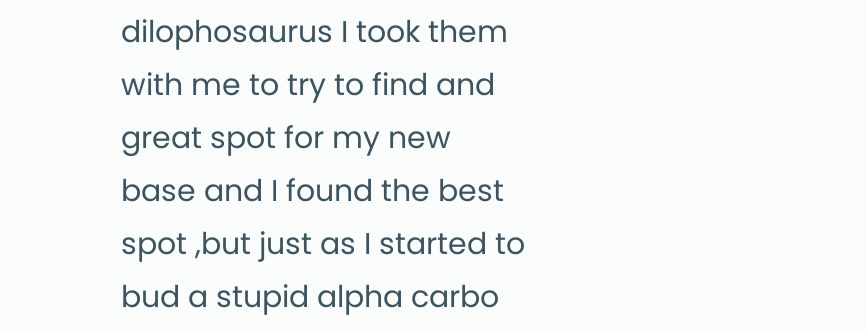dilophosaurus I took them with me to try to find and great spot for my new base and I found the best spot ,but just as I started to bud a stupid alpha carbo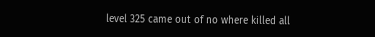level 325 came out of no where killed all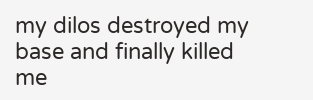my dilos destroyed my base and finally killed me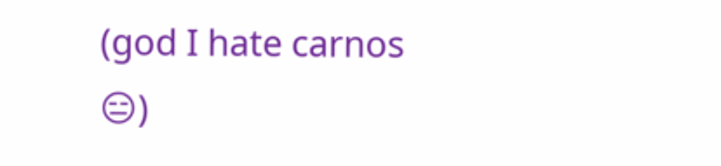(god I hate carnos 😑)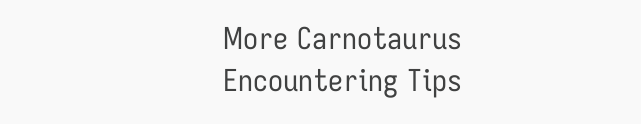More Carnotaurus Encountering Tips